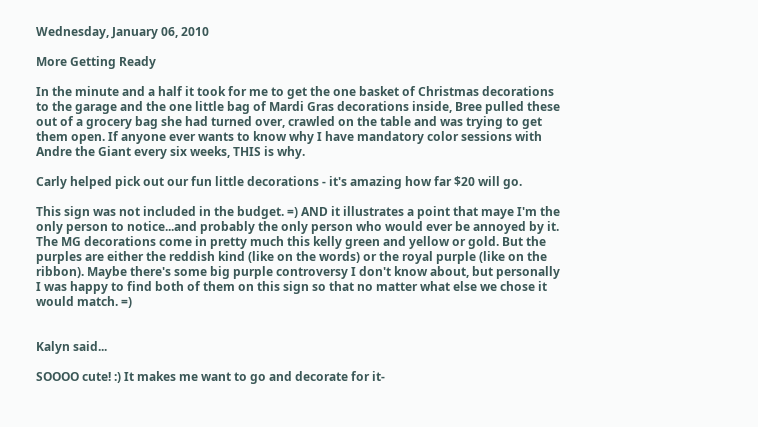Wednesday, January 06, 2010

More Getting Ready

In the minute and a half it took for me to get the one basket of Christmas decorations to the garage and the one little bag of Mardi Gras decorations inside, Bree pulled these out of a grocery bag she had turned over, crawled on the table and was trying to get them open. If anyone ever wants to know why I have mandatory color sessions with Andre the Giant every six weeks, THIS is why.

Carly helped pick out our fun little decorations - it's amazing how far $20 will go.

This sign was not included in the budget. =) AND it illustrates a point that maye I'm the only person to notice...and probably the only person who would ever be annoyed by it. The MG decorations come in pretty much this kelly green and yellow or gold. But the purples are either the reddish kind (like on the words) or the royal purple (like on the ribbon). Maybe there's some big purple controversy I don't know about, but personally I was happy to find both of them on this sign so that no matter what else we chose it would match. =)


Kalyn said...

SOOOO cute! :) It makes me want to go and decorate for it-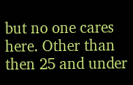but no one cares here. Other than then 25 and under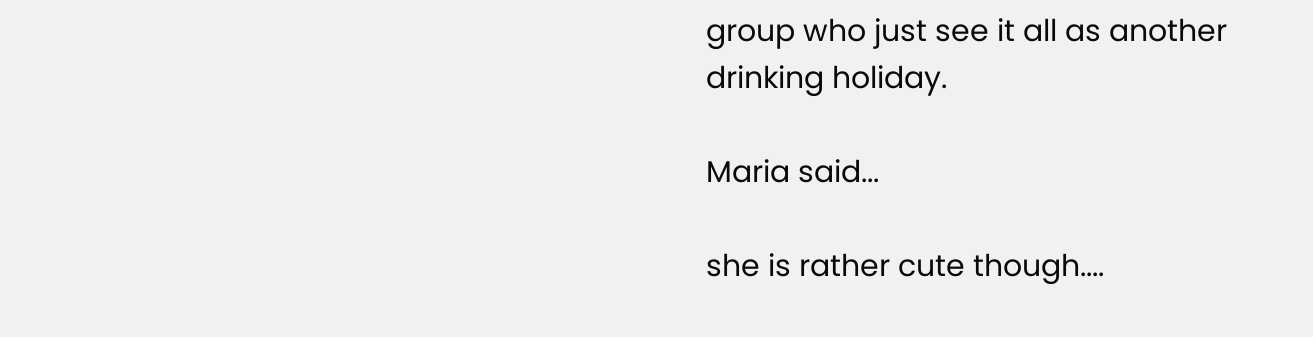group who just see it all as another drinking holiday.

Maria said...

she is rather cute though....